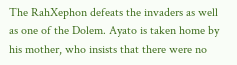The RahXephon defeats the invaders as well as one of the Dolem. Ayato is taken home by his mother, who insists that there were no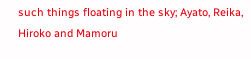such things floating in the sky; Ayato, Reika, Hiroko and Mamoru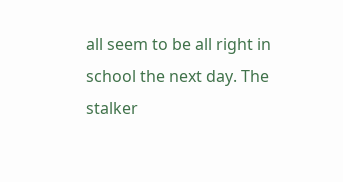all seem to be all right in school the next day. The stalker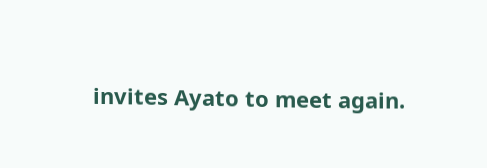invites Ayato to meet again.